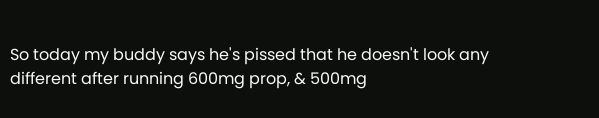So today my buddy says he's pissed that he doesn't look any different after running 600mg prop, & 500mg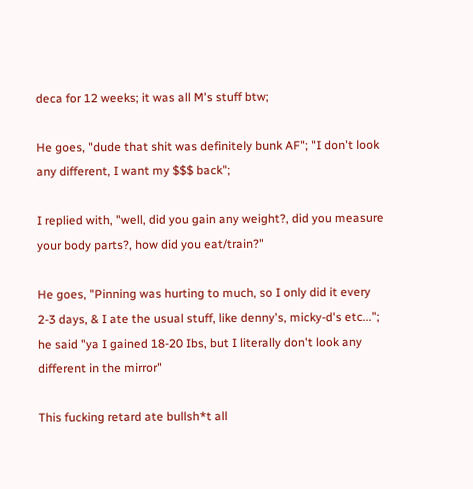deca for 12 weeks; it was all M's stuff btw;

He goes, "dude that shit was definitely bunk AF"; "I don't look any different, I want my $$$ back";

I replied with, "well, did you gain any weight?, did you measure your body parts?, how did you eat/train?"

He goes, "Pinning was hurting to much, so I only did it every 2-3 days, & I ate the usual stuff, like denny's, micky-d's etc..."; he said "ya I gained 18-20 Ibs, but I literally don't look any different in the mirror"

This fucking retard ate bullsh*t all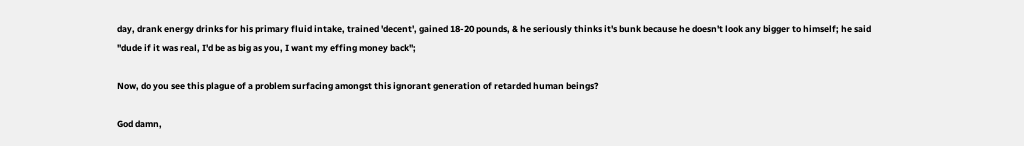day, drank energy drinks for his primary fluid intake, trained 'decent', gained 18-20 pounds, & he seriously thinks it's bunk because he doesn't look any bigger to himself; he said "dude if it was real, I'd be as big as you, I want my effing money back";

Now, do you see this plague of a problem surfacing amongst this ignorant generation of retarded human beings?

God damn,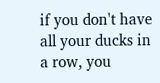if you don't have all your ducks in a row, you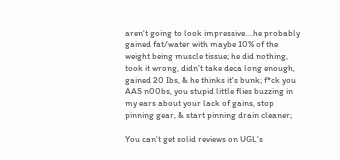aren't going to look impressive....he probably gained fat/water with maybe 10% of the weight being muscle tissue; he did nothing, took it wrong, didn't take deca long enough, gained 20 Ibs, & he thinks it's bunk; f*ck you AAS n00bs, you stupid little flies buzzing in my ears about your lack of gains, stop pinning gear, & start pinning drain cleaner;

You can't get solid reviews on UGL's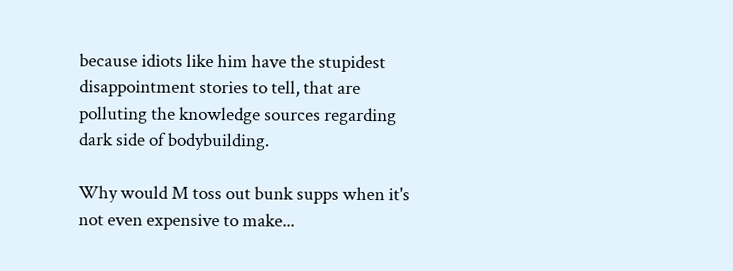because idiots like him have the stupidest disappointment stories to tell, that are polluting the knowledge sources regarding dark side of bodybuilding.

Why would M toss out bunk supps when it's not even expensive to make...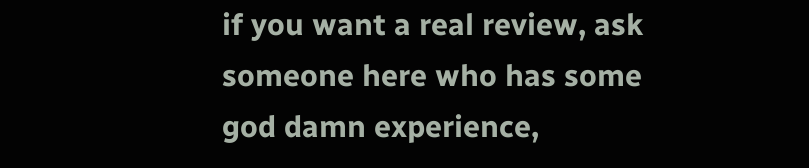if you want a real review, ask someone here who has some god damn experience,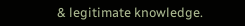& legitimate knowledge.